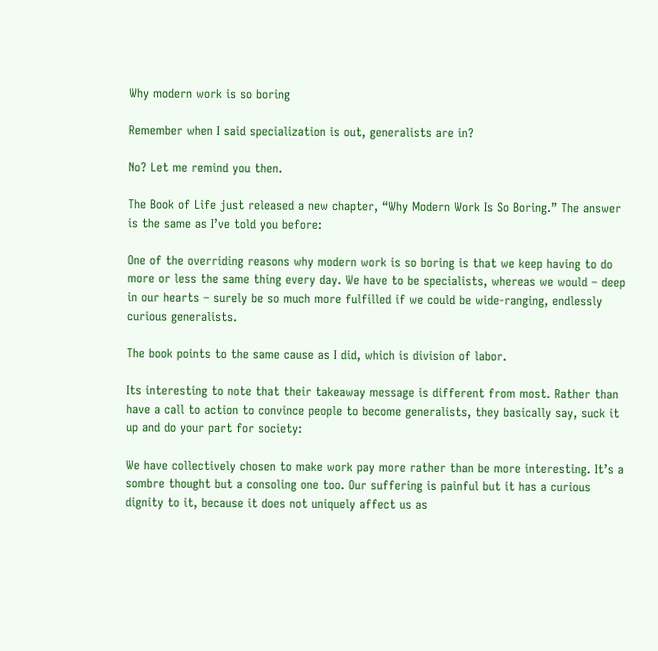Why modern work is so boring

Remember when I said specialization is out, generalists are in?

No? Let me remind you then.

The Book of Life just released a new chapter, “Why Modern Work Is So Boring.” The answer is the same as I’ve told you before:

One of the overriding reasons why modern work is so boring is that we keep having to do more or less the same thing every day. We have to be specialists, whereas we would – deep in our hearts – surely be so much more fulfilled if we could be wide-ranging, endlessly curious generalists.

The book points to the same cause as I did, which is division of labor.

Its interesting to note that their takeaway message is different from most. Rather than have a call to action to convince people to become generalists, they basically say, suck it up and do your part for society:

We have collectively chosen to make work pay more rather than be more interesting. It’s a sombre thought but a consoling one too. Our suffering is painful but it has a curious dignity to it, because it does not uniquely affect us as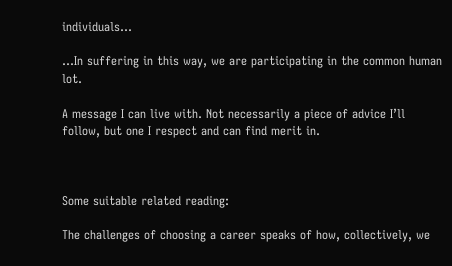individuals…

…In suffering in this way, we are participating in the common human lot.

A message I can live with. Not necessarily a piece of advice I’ll follow, but one I respect and can find merit in.



Some suitable related reading:

The challenges of choosing a career speaks of how, collectively, we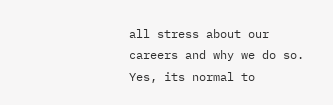all stress about our careers and why we do so. Yes, its normal to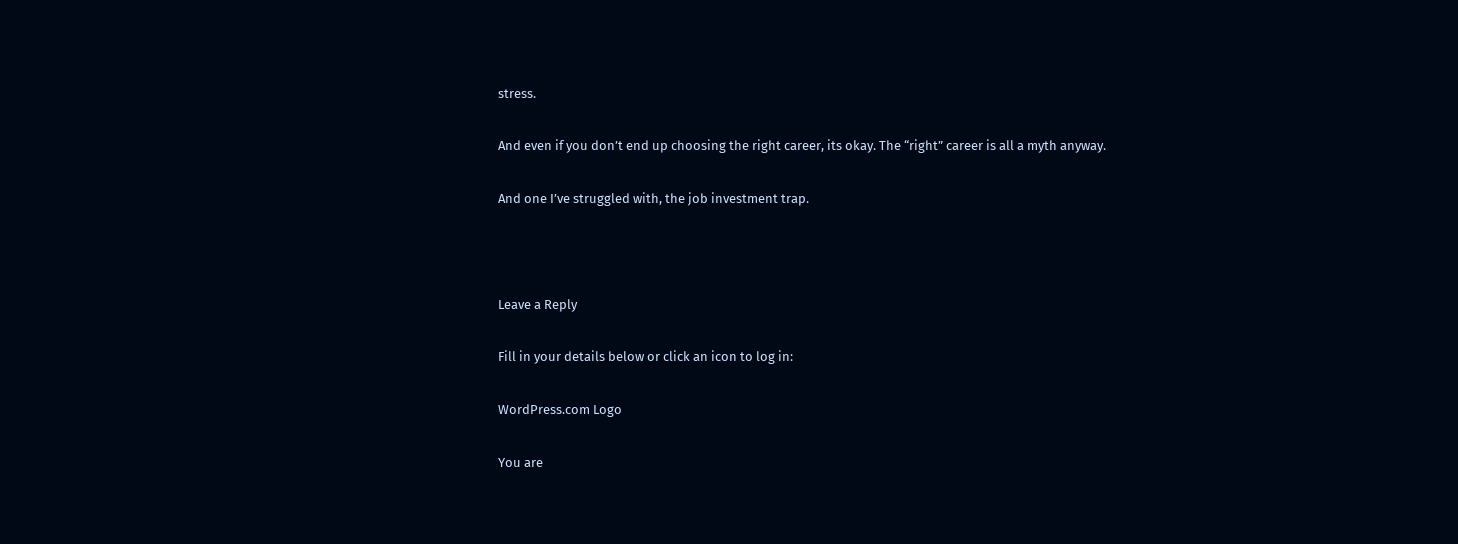stress.

And even if you don’t end up choosing the right career, its okay. The “right” career is all a myth anyway.

And one I’ve struggled with, the job investment trap.



Leave a Reply

Fill in your details below or click an icon to log in:

WordPress.com Logo

You are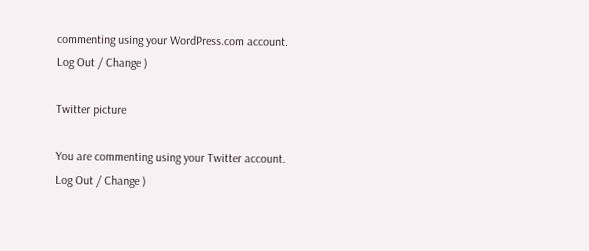commenting using your WordPress.com account. Log Out / Change )

Twitter picture

You are commenting using your Twitter account. Log Out / Change )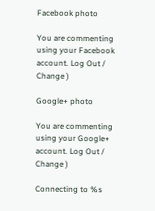Facebook photo

You are commenting using your Facebook account. Log Out / Change )

Google+ photo

You are commenting using your Google+ account. Log Out / Change )

Connecting to %s